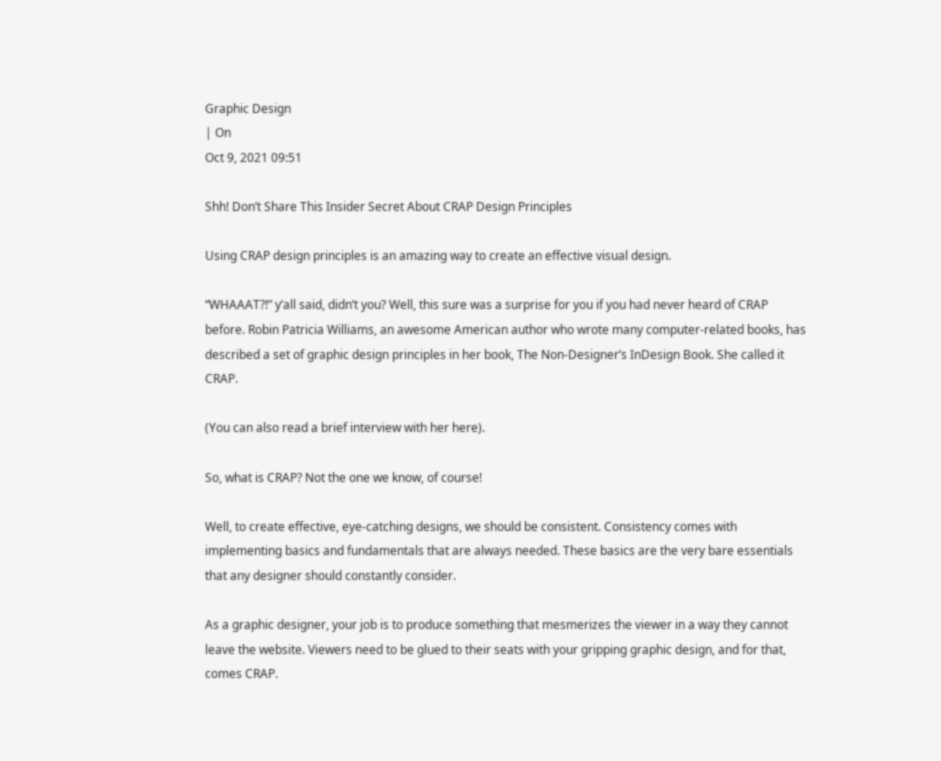Graphic Design
| On
Oct 9, 2021 09:51

Shh! Don’t Share This Insider Secret About CRAP Design Principles

Using CRAP design principles is an amazing way to create an effective visual design.

“WHAAAT?!” y’all said, didn’t you? Well, this sure was a surprise for you if you had never heard of CRAP before. Robin Patricia Williams, an awesome American author who wrote many computer-related books, has described a set of graphic design principles in her book, The Non-Designer’s InDesign Book. She called it CRAP.

(You can also read a brief interview with her here).

So, what is CRAP? Not the one we know, of course!

Well, to create effective, eye-catching designs, we should be consistent. Consistency comes with implementing basics and fundamentals that are always needed. These basics are the very bare essentials that any designer should constantly consider.

As a graphic designer, your job is to produce something that mesmerizes the viewer in a way they cannot leave the website. Viewers need to be glued to their seats with your gripping graphic design, and for that, comes CRAP.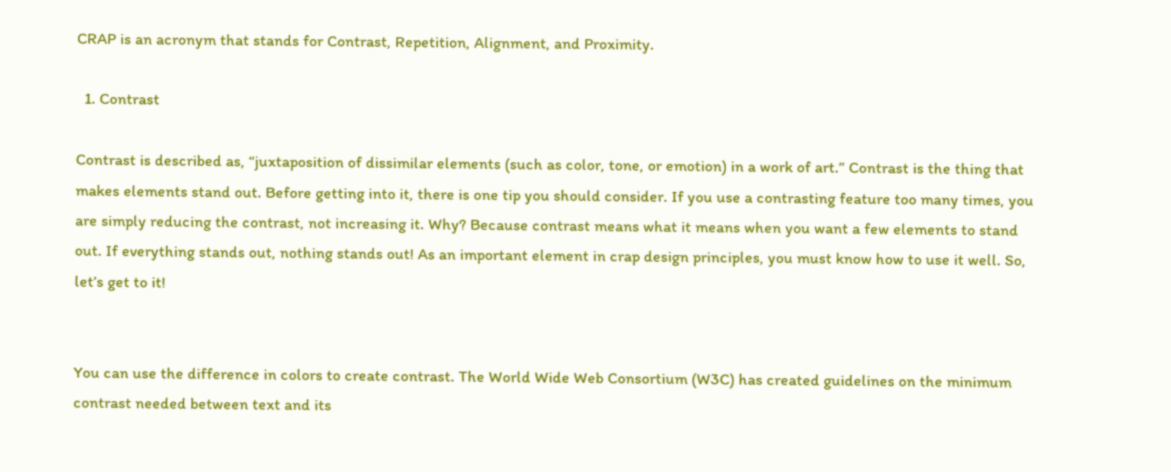CRAP is an acronym that stands for Contrast, Repetition, Alignment, and Proximity.

  1. Contrast

Contrast is described as, “juxtaposition of dissimilar elements (such as color, tone, or emotion) in a work of art.” Contrast is the thing that makes elements stand out. Before getting into it, there is one tip you should consider. If you use a contrasting feature too many times, you are simply reducing the contrast, not increasing it. Why? Because contrast means what it means when you want a few elements to stand out. If everything stands out, nothing stands out! As an important element in crap design principles, you must know how to use it well. So, let’s get to it!


You can use the difference in colors to create contrast. The World Wide Web Consortium (W3C) has created guidelines on the minimum contrast needed between text and its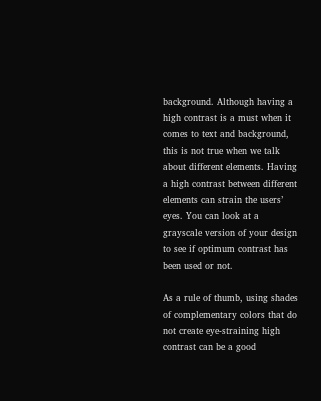background. Although having a high contrast is a must when it comes to text and background, this is not true when we talk about different elements. Having a high contrast between different elements can strain the users’ eyes. You can look at a grayscale version of your design to see if optimum contrast has been used or not.

As a rule of thumb, using shades of complementary colors that do not create eye-straining high contrast can be a good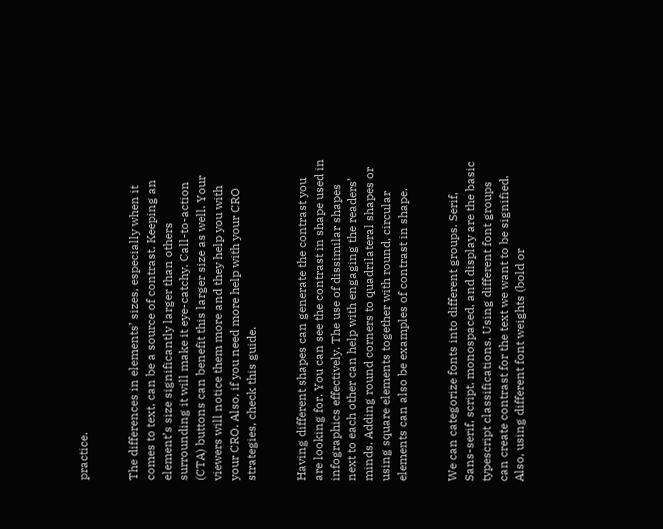practice.


The differences in elements’ sizes, especially when it comes to text, can be a source of contrast. Keeping an element’s size significantly larger than others surrounding it will make it eye-catchy. Call-to-action (CTA) buttons can benefit this larger size as well. Your viewers will notice them more and they help you with your CRO. Also, if you need more help with your CRO strategies, check this guide.


Having different shapes can generate the contrast you are looking for. You can see the contrast in shape used in infographics effectively. The use of dissimilar shapes next to each other can help with engaging the readers’ minds. Adding round corners to quadrilateral shapes or using square elements together with round, circular elements can also be examples of contrast in shape.


We can categorize fonts into different groups. Serif, Sans-serif, script, monospaced, and display are the basic typescript classifications. Using different font groups can create contrast for the text we want to be signified. Also, using different font weights (bold or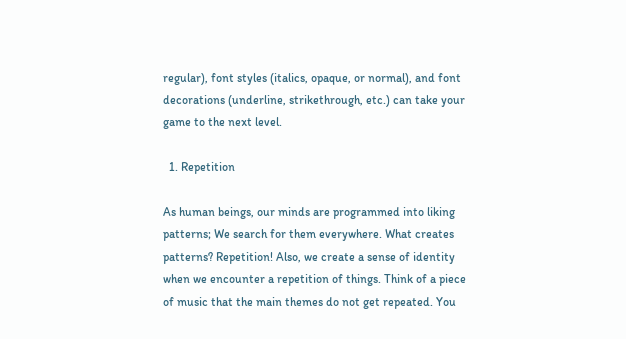regular), font styles (italics, opaque, or normal), and font decorations (underline, strikethrough, etc.) can take your game to the next level.

  1. Repetition

As human beings, our minds are programmed into liking patterns; We search for them everywhere. What creates patterns? Repetition! Also, we create a sense of identity when we encounter a repetition of things. Think of a piece of music that the main themes do not get repeated. You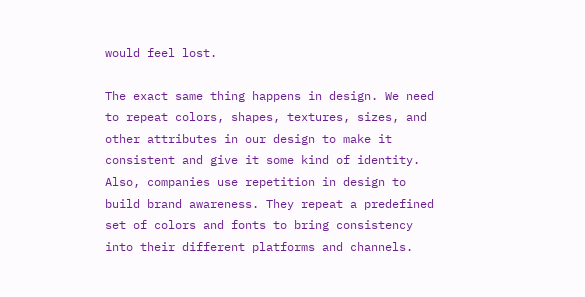would feel lost.

The exact same thing happens in design. We need to repeat colors, shapes, textures, sizes, and other attributes in our design to make it consistent and give it some kind of identity. Also, companies use repetition in design to build brand awareness. They repeat a predefined set of colors and fonts to bring consistency into their different platforms and channels.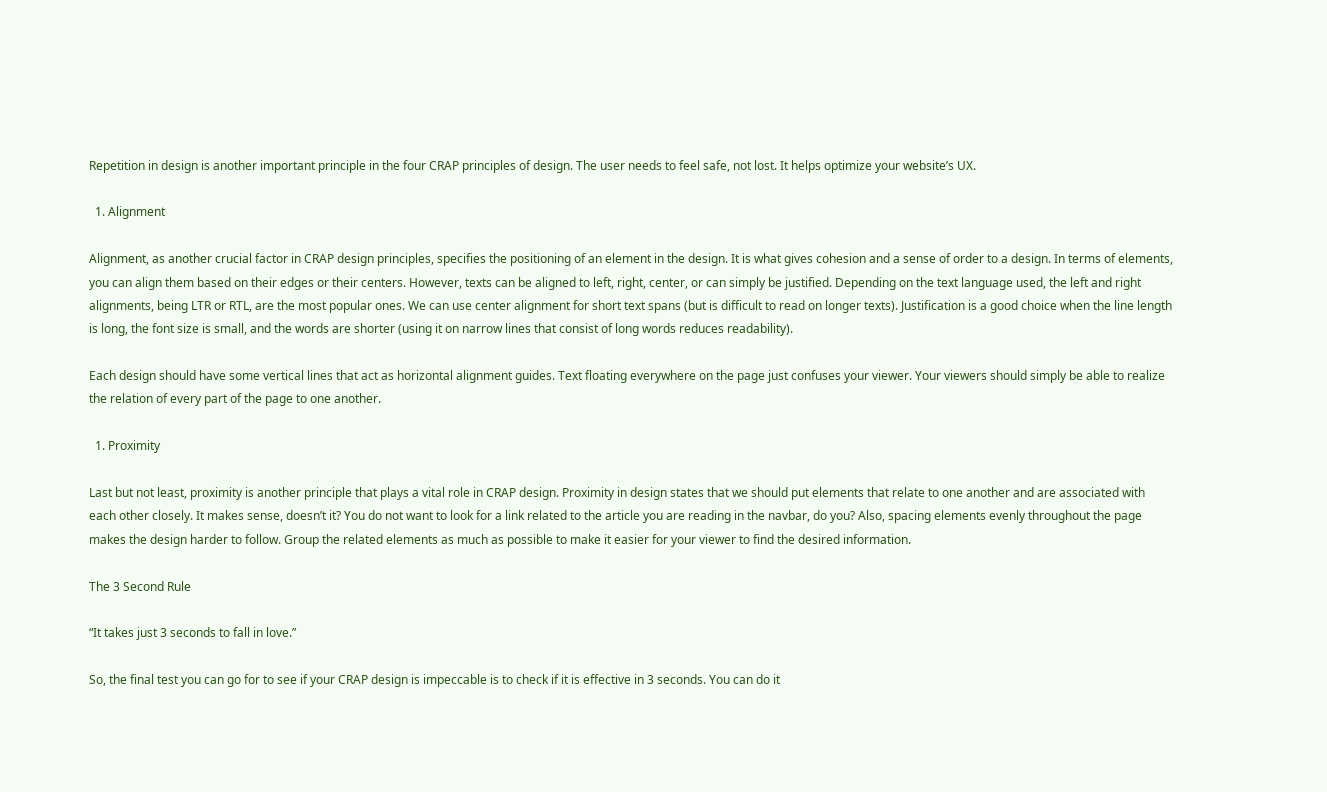Repetition in design is another important principle in the four CRAP principles of design. The user needs to feel safe, not lost. It helps optimize your website’s UX.

  1. Alignment

Alignment, as another crucial factor in CRAP design principles, specifies the positioning of an element in the design. It is what gives cohesion and a sense of order to a design. In terms of elements, you can align them based on their edges or their centers. However, texts can be aligned to left, right, center, or can simply be justified. Depending on the text language used, the left and right alignments, being LTR or RTL, are the most popular ones. We can use center alignment for short text spans (but is difficult to read on longer texts). Justification is a good choice when the line length is long, the font size is small, and the words are shorter (using it on narrow lines that consist of long words reduces readability).

Each design should have some vertical lines that act as horizontal alignment guides. Text floating everywhere on the page just confuses your viewer. Your viewers should simply be able to realize the relation of every part of the page to one another.

  1. Proximity

Last but not least, proximity is another principle that plays a vital role in CRAP design. Proximity in design states that we should put elements that relate to one another and are associated with each other closely. It makes sense, doesn’t it? You do not want to look for a link related to the article you are reading in the navbar, do you? Also, spacing elements evenly throughout the page makes the design harder to follow. Group the related elements as much as possible to make it easier for your viewer to find the desired information.

The 3 Second Rule

“It takes just 3 seconds to fall in love.”

So, the final test you can go for to see if your CRAP design is impeccable is to check if it is effective in 3 seconds. You can do it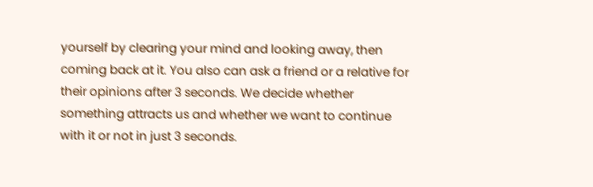yourself by clearing your mind and looking away, then coming back at it. You also can ask a friend or a relative for their opinions after 3 seconds. We decide whether something attracts us and whether we want to continue with it or not in just 3 seconds.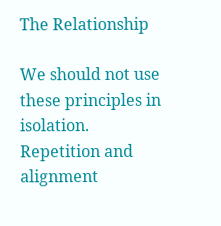The Relationship

We should not use these principles in isolation. Repetition and alignment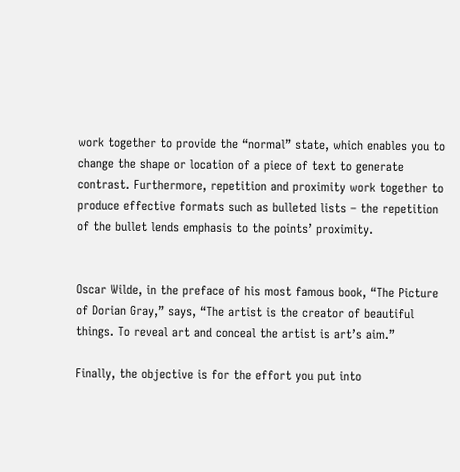work together to provide the “normal” state, which enables you to change the shape or location of a piece of text to generate contrast. Furthermore, repetition and proximity work together to produce effective formats such as bulleted lists – the repetition of the bullet lends emphasis to the points’ proximity.


Oscar Wilde, in the preface of his most famous book, “The Picture of Dorian Gray,” says, “The artist is the creator of beautiful things. To reveal art and conceal the artist is art’s aim.”

Finally, the objective is for the effort you put into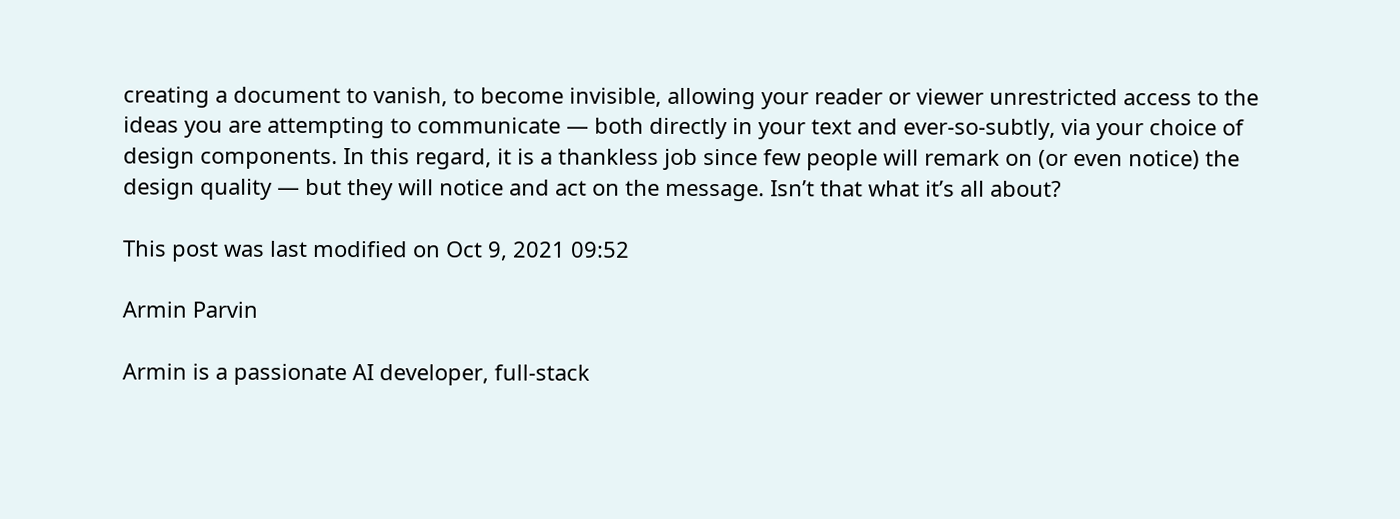creating a document to vanish, to become invisible, allowing your reader or viewer unrestricted access to the ideas you are attempting to communicate — both directly in your text and ever-so-subtly, via your choice of design components. In this regard, it is a thankless job since few people will remark on (or even notice) the design quality — but they will notice and act on the message. Isn’t that what it’s all about?

This post was last modified on Oct 9, 2021 09:52

Armin Parvin

Armin is a passionate AI developer, full-stack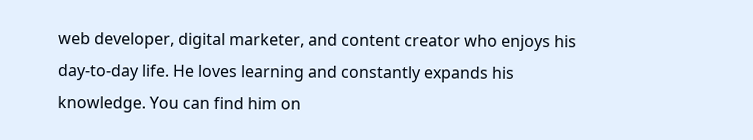web developer, digital marketer, and content creator who enjoys his day-to-day life. He loves learning and constantly expands his knowledge. You can find him on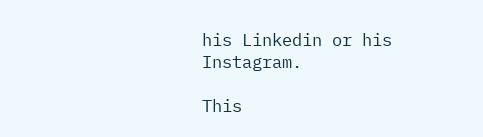his Linkedin or his Instagram.

This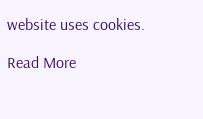website uses cookies.

Read More